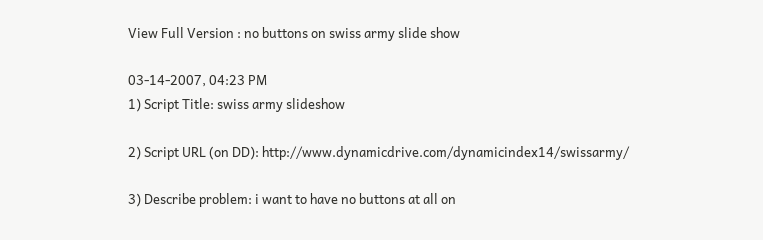View Full Version : no buttons on swiss army slide show

03-14-2007, 04:23 PM
1) Script Title: swiss army slideshow

2) Script URL (on DD): http://www.dynamicdrive.com/dynamicindex14/swissarmy/

3) Describe problem: i want to have no buttons at all on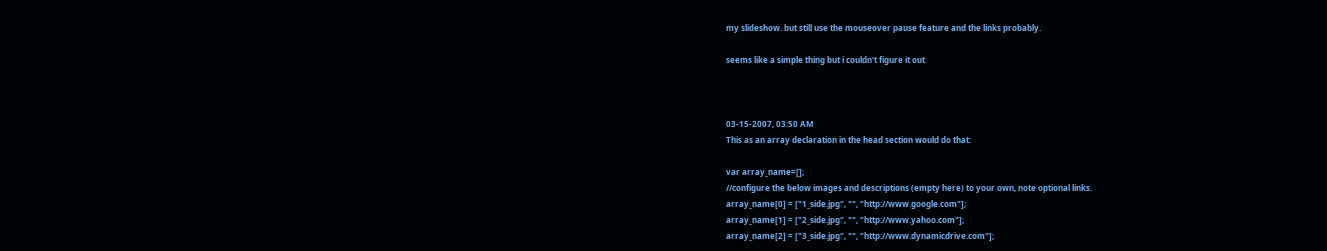my slideshow. but still use the mouseover pause feature and the links probably.

seems like a simple thing but i couldn't figure it out



03-15-2007, 03:50 AM
This as an array declaration in the head section would do that:

var array_name=[];
//configure the below images and descriptions (empty here) to your own, note optional links.
array_name[0] = ["1_side.jpg", "", "http://www.google.com"];
array_name[1] = ["2_side.jpg", "", "http://www.yahoo.com"];
array_name[2] = ["3_side.jpg", "", "http://www.dynamicdrive.com"];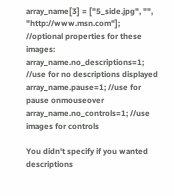array_name[3] = ["5_side.jpg", "", "http://www.msn.com"];
//optional properties for these images:
array_name.no_descriptions=1; //use for no descriptions displayed
array_name.pause=1; //use for pause onmouseover
array_name.no_controls=1; //use images for controls

You didn't specify if you wanted descriptions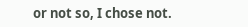or not so, I chose not.